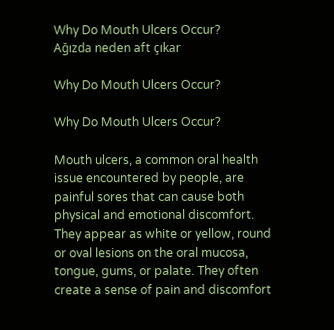Why Do Mouth Ulcers Occur?
Ağızda neden aft çıkar

Why Do Mouth Ulcers Occur?

Why Do Mouth Ulcers Occur?

Mouth ulcers, a common oral health issue encountered by people, are painful sores that can cause both physical and emotional discomfort. They appear as white or yellow, round or oval lesions on the oral mucosa, tongue, gums, or palate. They often create a sense of pain and discomfort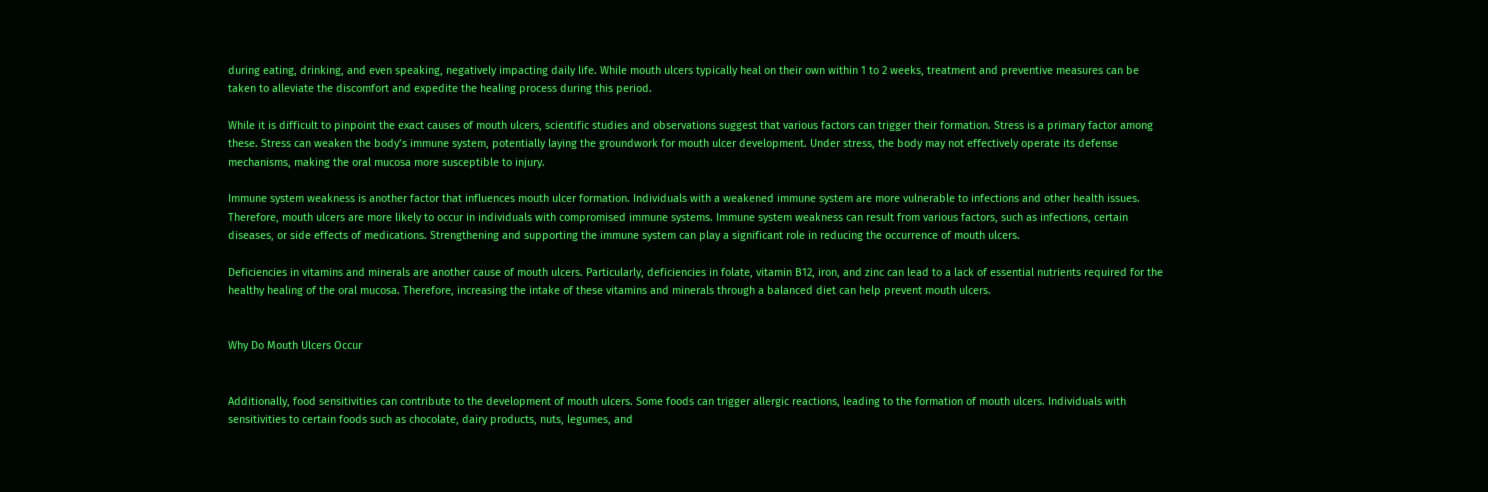during eating, drinking, and even speaking, negatively impacting daily life. While mouth ulcers typically heal on their own within 1 to 2 weeks, treatment and preventive measures can be taken to alleviate the discomfort and expedite the healing process during this period.

While it is difficult to pinpoint the exact causes of mouth ulcers, scientific studies and observations suggest that various factors can trigger their formation. Stress is a primary factor among these. Stress can weaken the body’s immune system, potentially laying the groundwork for mouth ulcer development. Under stress, the body may not effectively operate its defense mechanisms, making the oral mucosa more susceptible to injury.

Immune system weakness is another factor that influences mouth ulcer formation. Individuals with a weakened immune system are more vulnerable to infections and other health issues. Therefore, mouth ulcers are more likely to occur in individuals with compromised immune systems. Immune system weakness can result from various factors, such as infections, certain diseases, or side effects of medications. Strengthening and supporting the immune system can play a significant role in reducing the occurrence of mouth ulcers.

Deficiencies in vitamins and minerals are another cause of mouth ulcers. Particularly, deficiencies in folate, vitamin B12, iron, and zinc can lead to a lack of essential nutrients required for the healthy healing of the oral mucosa. Therefore, increasing the intake of these vitamins and minerals through a balanced diet can help prevent mouth ulcers.


Why Do Mouth Ulcers Occur


Additionally, food sensitivities can contribute to the development of mouth ulcers. Some foods can trigger allergic reactions, leading to the formation of mouth ulcers. Individuals with sensitivities to certain foods such as chocolate, dairy products, nuts, legumes, and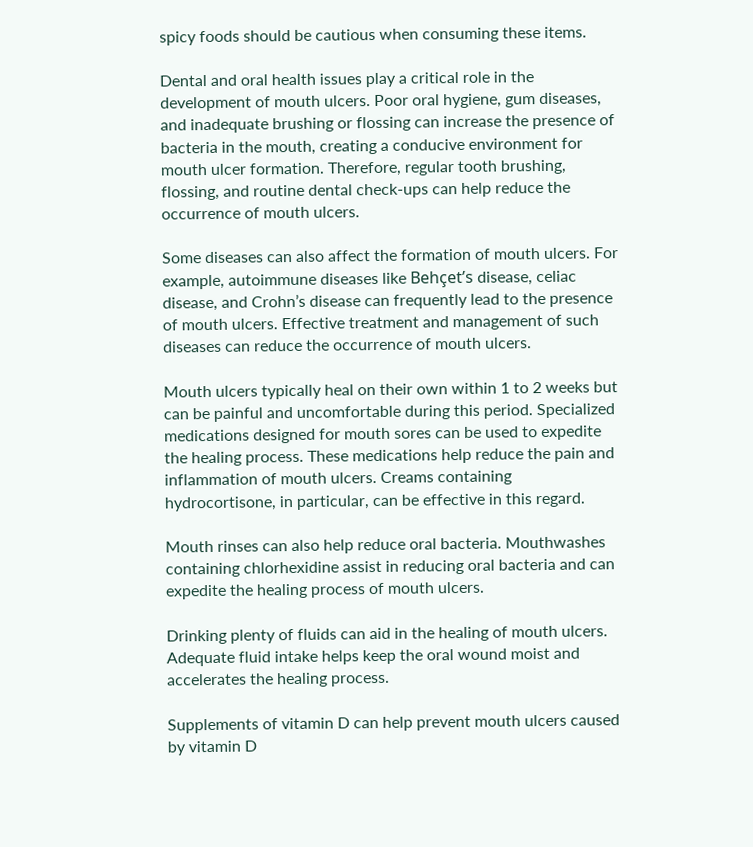spicy foods should be cautious when consuming these items.

Dental and oral health issues play a critical role in the development of mouth ulcers. Poor oral hygiene, gum diseases, and inadequate brushing or flossing can increase the presence of bacteria in the mouth, creating a conducive environment for mouth ulcer formation. Therefore, regular tooth brushing, flossing, and routine dental check-ups can help reduce the occurrence of mouth ulcers.

Some diseases can also affect the formation of mouth ulcers. For example, autoimmune diseases like Behçet’s disease, celiac disease, and Crohn’s disease can frequently lead to the presence of mouth ulcers. Effective treatment and management of such diseases can reduce the occurrence of mouth ulcers.

Mouth ulcers typically heal on their own within 1 to 2 weeks but can be painful and uncomfortable during this period. Specialized medications designed for mouth sores can be used to expedite the healing process. These medications help reduce the pain and inflammation of mouth ulcers. Creams containing hydrocortisone, in particular, can be effective in this regard.

Mouth rinses can also help reduce oral bacteria. Mouthwashes containing chlorhexidine assist in reducing oral bacteria and can expedite the healing process of mouth ulcers.

Drinking plenty of fluids can aid in the healing of mouth ulcers. Adequate fluid intake helps keep the oral wound moist and accelerates the healing process.

Supplements of vitamin D can help prevent mouth ulcers caused by vitamin D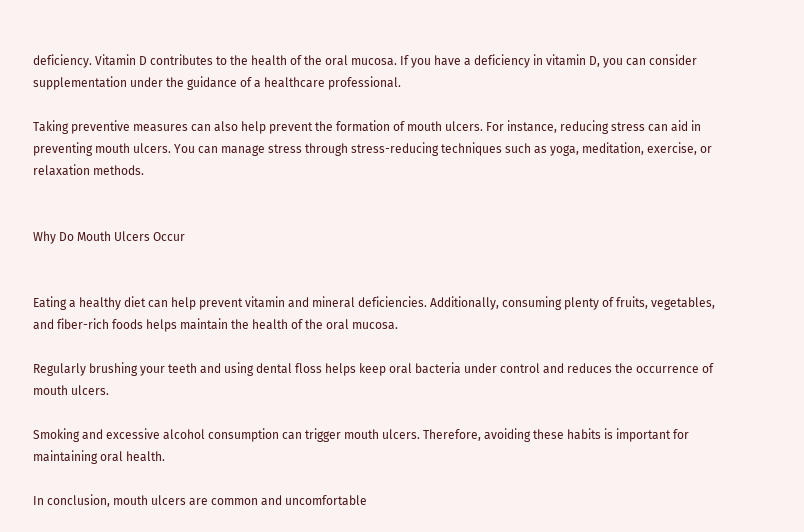deficiency. Vitamin D contributes to the health of the oral mucosa. If you have a deficiency in vitamin D, you can consider supplementation under the guidance of a healthcare professional.

Taking preventive measures can also help prevent the formation of mouth ulcers. For instance, reducing stress can aid in preventing mouth ulcers. You can manage stress through stress-reducing techniques such as yoga, meditation, exercise, or relaxation methods.


Why Do Mouth Ulcers Occur


Eating a healthy diet can help prevent vitamin and mineral deficiencies. Additionally, consuming plenty of fruits, vegetables, and fiber-rich foods helps maintain the health of the oral mucosa.

Regularly brushing your teeth and using dental floss helps keep oral bacteria under control and reduces the occurrence of mouth ulcers.

Smoking and excessive alcohol consumption can trigger mouth ulcers. Therefore, avoiding these habits is important for maintaining oral health.

In conclusion, mouth ulcers are common and uncomfortable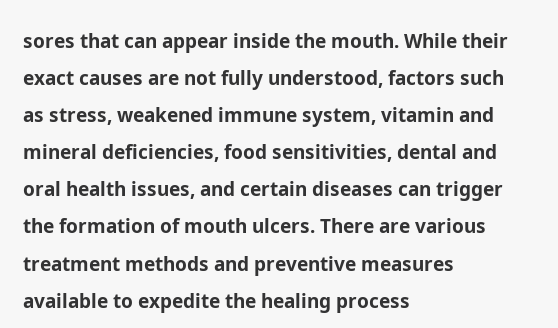sores that can appear inside the mouth. While their exact causes are not fully understood, factors such as stress, weakened immune system, vitamin and mineral deficiencies, food sensitivities, dental and oral health issues, and certain diseases can trigger the formation of mouth ulcers. There are various treatment methods and preventive measures available to expedite the healing process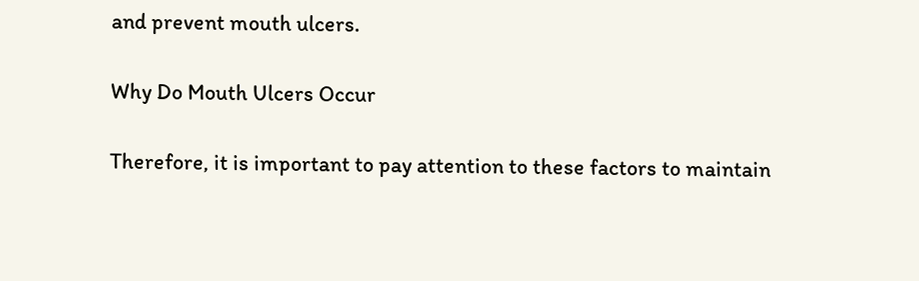and prevent mouth ulcers.

Why Do Mouth Ulcers Occur

Therefore, it is important to pay attention to these factors to maintain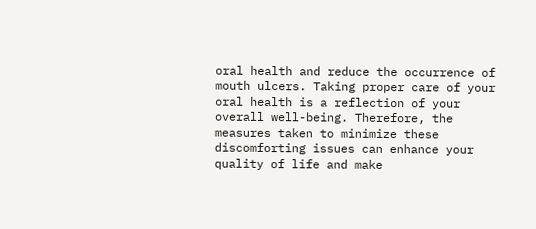oral health and reduce the occurrence of mouth ulcers. Taking proper care of your oral health is a reflection of your overall well-being. Therefore, the measures taken to minimize these discomforting issues can enhance your quality of life and make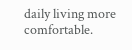daily living more comfortable.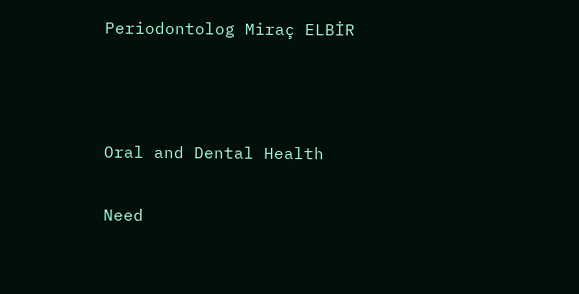Periodontolog Miraç ELBİR



Oral and Dental Health

Need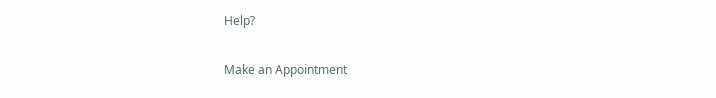Help?

Make an Appointment